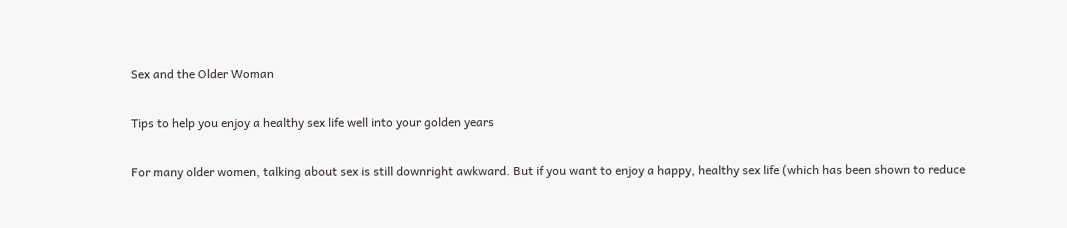Sex and the Older Woman

Tips to help you enjoy a healthy sex life well into your golden years

For many older women, talking about sex is still downright awkward. But if you want to enjoy a happy, healthy sex life (which has been shown to reduce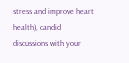stress and improve heart health), candid discussions with your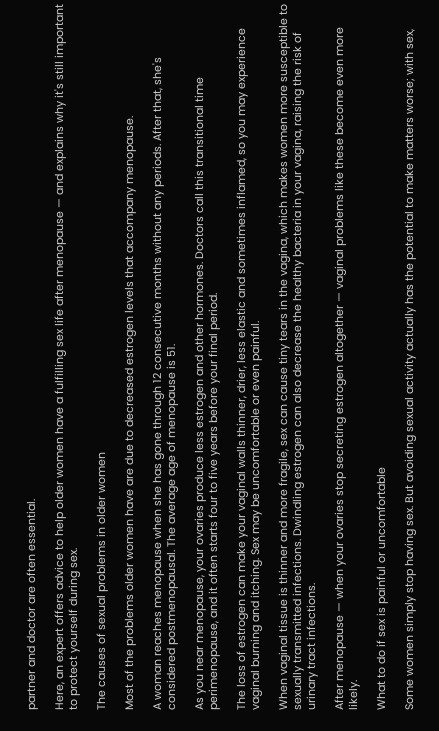partner and doctor are often essential.

Here, an expert offers advice to help older women have a fulfilling sex life after menopause — and explains why it's still important to protect yourself during sex.

The causes of sexual problems in older women

Most of the problems older women have are due to decreased estrogen levels that accompany menopause.

A woman reaches menopause when she has gone through 12 consecutive months without any periods. After that, she's considered postmenopausal. The average age of menopause is 51.

As you near menopause, your ovaries produce less estrogen and other hormones. Doctors call this transitional time perimenopause, and it often starts four to five years before your final period.

The loss of estrogen can make your vaginal walls thinner, drier, less elastic and sometimes inflamed, so you may experience vaginal burning and itching. Sex may be uncomfortable or even painful.

When vaginal tissue is thinner and more fragile, sex can cause tiny tears in the vagina, which makes women more susceptible to sexually transmitted infections. Dwindling estrogen can also decrease the healthy bacteria in your vagina, raising the risk of urinary tract infections.

After menopause — when your ovaries stop secreting estrogen altogether — vaginal problems like these become even more likely.

What to do if sex is painful or uncomfortable

Some women simply stop having sex. But avoiding sexual activity actually has the potential to make matters worse; with sex,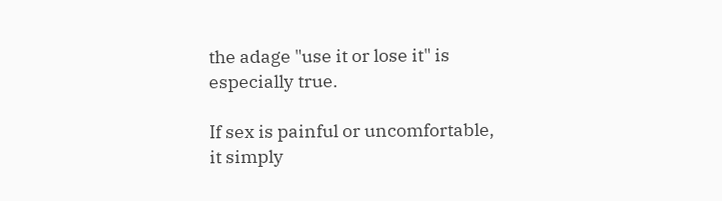the adage "use it or lose it" is especially true.

If sex is painful or uncomfortable, it simply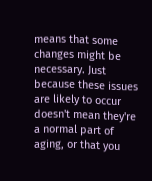means that some changes might be necessary. Just because these issues are likely to occur doesn't mean they're a normal part of aging, or that you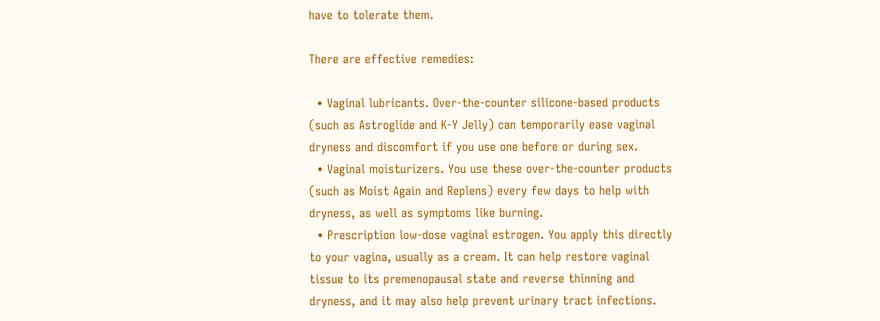have to tolerate them.

There are effective remedies:

  • Vaginal lubricants. Over-the-counter silicone-based products (such as Astroglide and K-Y Jelly) can temporarily ease vaginal dryness and discomfort if you use one before or during sex.
  • Vaginal moisturizers. You use these over-the-counter products (such as Moist Again and Replens) every few days to help with dryness, as well as symptoms like burning.
  • Prescription low-dose vaginal estrogen. You apply this directly to your vagina, usually as a cream. It can help restore vaginal tissue to its premenopausal state and reverse thinning and dryness, and it may also help prevent urinary tract infections.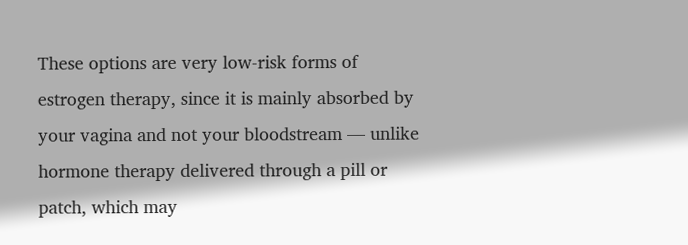These options are very low-risk forms of estrogen therapy, since it is mainly absorbed by your vagina and not your bloodstream — unlike hormone therapy delivered through a pill or patch, which may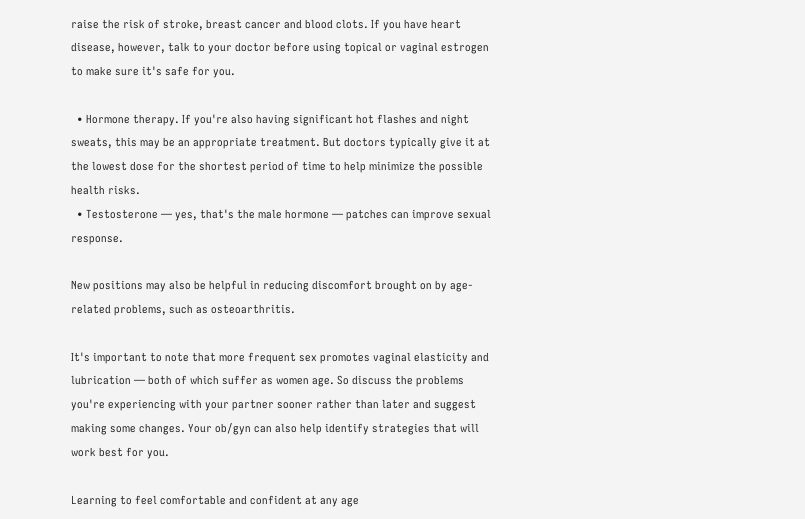raise the risk of stroke, breast cancer and blood clots. If you have heart disease, however, talk to your doctor before using topical or vaginal estrogen to make sure it's safe for you.

  • Hormone therapy. If you're also having significant hot flashes and night sweats, this may be an appropriate treatment. But doctors typically give it at the lowest dose for the shortest period of time to help minimize the possible health risks.
  • Testosterone — yes, that's the male hormone — patches can improve sexual response.

New positions may also be helpful in reducing discomfort brought on by age-related problems, such as osteoarthritis.

It's important to note that more frequent sex promotes vaginal elasticity and lubrication — both of which suffer as women age. So discuss the problems you're experiencing with your partner sooner rather than later and suggest making some changes. Your ob/gyn can also help identify strategies that will work best for you.

Learning to feel comfortable and confident at any age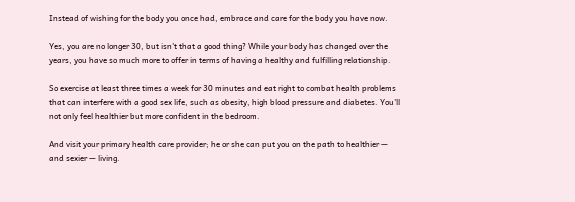Instead of wishing for the body you once had, embrace and care for the body you have now.

Yes, you are no longer 30, but isn't that a good thing? While your body has changed over the years, you have so much more to offer in terms of having a healthy and fulfilling relationship.

So exercise at least three times a week for 30 minutes and eat right to combat health problems that can interfere with a good sex life, such as obesity, high blood pressure and diabetes. You'll not only feel healthier but more confident in the bedroom.

And visit your primary health care provider; he or she can put you on the path to healthier — and sexier — living.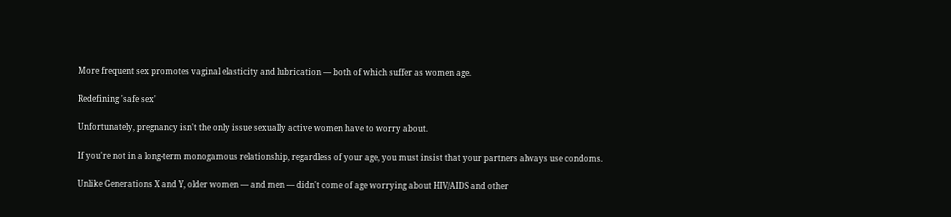More frequent sex promotes vaginal elasticity and lubrication — both of which suffer as women age.

Redefining 'safe sex'

Unfortunately, pregnancy isn't the only issue sexually active women have to worry about.

If you're not in a long-term monogamous relationship, regardless of your age, you must insist that your partners always use condoms.

Unlike Generations X and Y, older women — and men — didn't come of age worrying about HIV/AIDS and other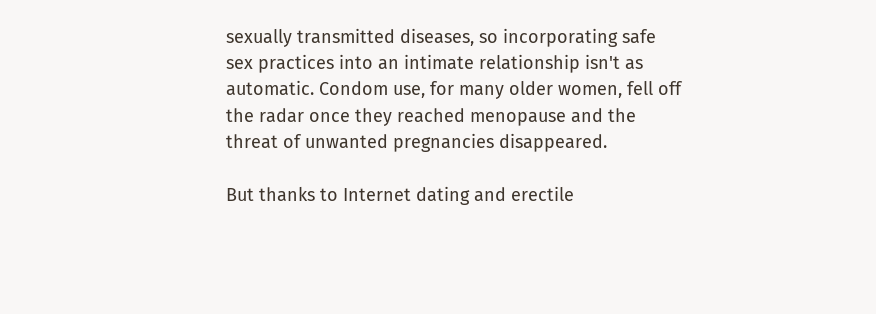sexually transmitted diseases, so incorporating safe sex practices into an intimate relationship isn't as automatic. Condom use, for many older women, fell off the radar once they reached menopause and the threat of unwanted pregnancies disappeared.

But thanks to Internet dating and erectile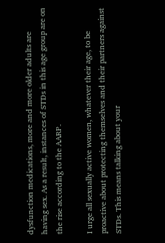dysfunction medications, more and more older adults are having sex. As a result, instances of STDs in this age group are on the rise according to the AARP.

I urge all sexually active women, whatever their age, to be proactive about protecting themselves and their partners against STDs. This means talking about your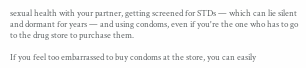sexual health with your partner, getting screened for STDs — which can lie silent and dormant for years — and using condoms, even if you're the one who has to go to the drug store to purchase them.

If you feel too embarrassed to buy condoms at the store, you can easily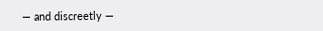— and discreetly —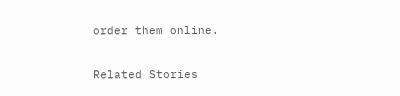order them online.

Related Stories